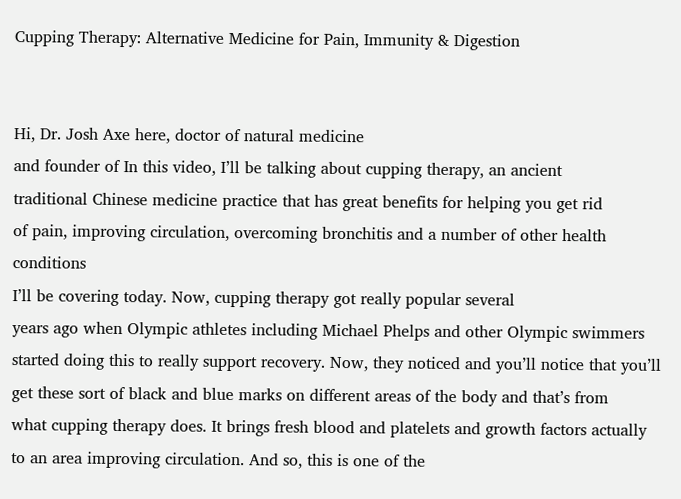Cupping Therapy: Alternative Medicine for Pain, Immunity & Digestion


Hi, Dr. Josh Axe here, doctor of natural medicine
and founder of In this video, I’ll be talking about cupping therapy, an ancient
traditional Chinese medicine practice that has great benefits for helping you get rid
of pain, improving circulation, overcoming bronchitis and a number of other health conditions
I’ll be covering today. Now, cupping therapy got really popular several
years ago when Olympic athletes including Michael Phelps and other Olympic swimmers
started doing this to really support recovery. Now, they noticed and you’ll notice that you’ll
get these sort of black and blue marks on different areas of the body and that’s from
what cupping therapy does. It brings fresh blood and platelets and growth factors actually
to an area improving circulation. And so, this is one of the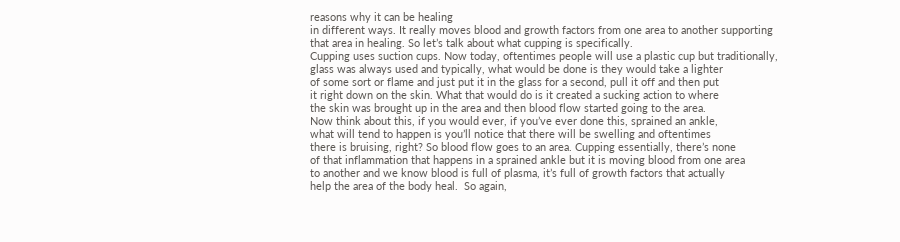reasons why it can be healing
in different ways. It really moves blood and growth factors from one area to another supporting
that area in healing. So let’s talk about what cupping is specifically.
Cupping uses suction cups. Now today, oftentimes people will use a plastic cup but traditionally,
glass was always used and typically, what would be done is they would take a lighter
of some sort or flame and just put it in the glass for a second, pull it off and then put
it right down on the skin. What that would do is it created a sucking action to where
the skin was brought up in the area and then blood flow started going to the area.
Now think about this, if you would ever, if you’ve ever done this, sprained an ankle,
what will tend to happen is you’ll notice that there will be swelling and oftentimes
there is bruising, right? So blood flow goes to an area. Cupping essentially, there’s none
of that inflammation that happens in a sprained ankle but it is moving blood from one area
to another and we know blood is full of plasma, it’s full of growth factors that actually
help the area of the body heal.  So again,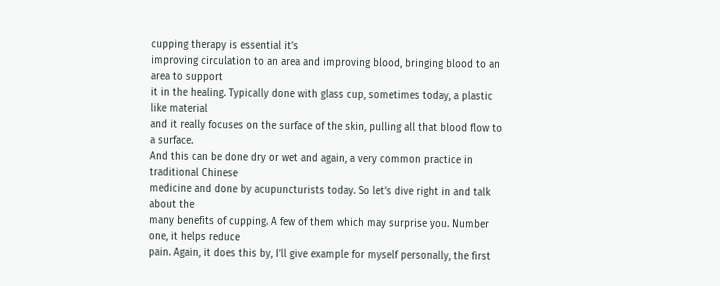cupping therapy is essential it’s
improving circulation to an area and improving blood, bringing blood to an area to support
it in the healing. Typically done with glass cup, sometimes today, a plastic like material
and it really focuses on the surface of the skin, pulling all that blood flow to a surface.
And this can be done dry or wet and again, a very common practice in traditional Chinese
medicine and done by acupuncturists today. So let’s dive right in and talk about the
many benefits of cupping. A few of them which may surprise you. Number one, it helps reduce
pain. Again, it does this by, I’ll give example for myself personally, the first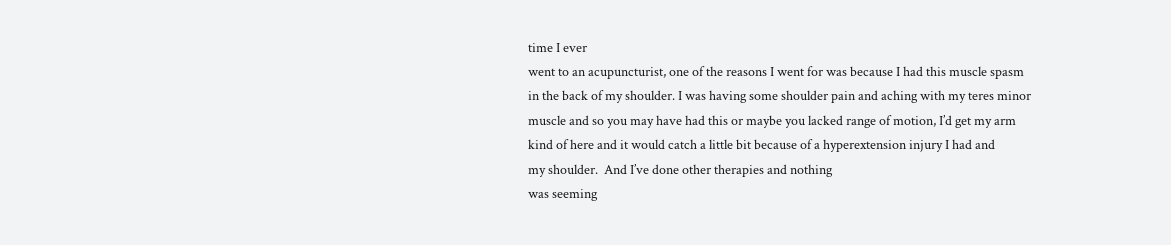time I ever
went to an acupuncturist, one of the reasons I went for was because I had this muscle spasm
in the back of my shoulder. I was having some shoulder pain and aching with my teres minor
muscle and so you may have had this or maybe you lacked range of motion, I’d get my arm
kind of here and it would catch a little bit because of a hyperextension injury I had and
my shoulder.  And I’ve done other therapies and nothing
was seeming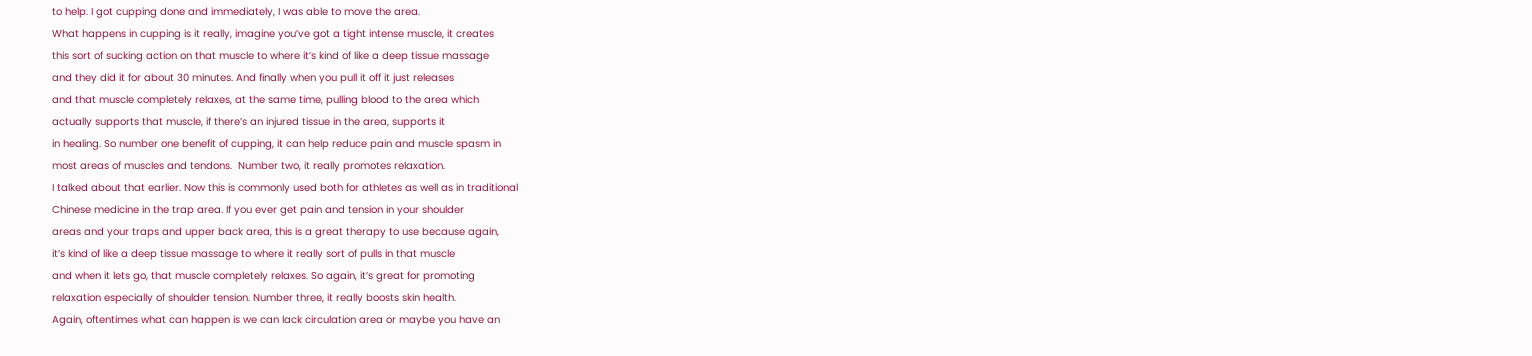to help. I got cupping done and immediately, I was able to move the area.
What happens in cupping is it really, imagine you’ve got a tight intense muscle, it creates
this sort of sucking action on that muscle to where it’s kind of like a deep tissue massage
and they did it for about 30 minutes. And finally when you pull it off it just releases
and that muscle completely relaxes, at the same time, pulling blood to the area which
actually supports that muscle, if there’s an injured tissue in the area, supports it
in healing. So number one benefit of cupping, it can help reduce pain and muscle spasm in
most areas of muscles and tendons.  Number two, it really promotes relaxation.
I talked about that earlier. Now this is commonly used both for athletes as well as in traditional
Chinese medicine in the trap area. If you ever get pain and tension in your shoulder
areas and your traps and upper back area, this is a great therapy to use because again,
it’s kind of like a deep tissue massage to where it really sort of pulls in that muscle
and when it lets go, that muscle completely relaxes. So again, it’s great for promoting
relaxation especially of shoulder tension. Number three, it really boosts skin health.
Again, oftentimes what can happen is we can lack circulation area or maybe you have an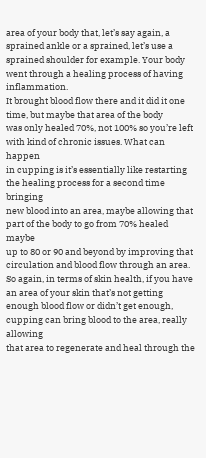area of your body that, let’s say again, a sprained ankle or a sprained, let’s use a
sprained shoulder for example. Your body went through a healing process of having inflammation.
It brought blood flow there and it did it one time, but maybe that area of the body
was only healed 70%, not 100% so you’re left with kind of chronic issues. What can happen
in cupping is it’s essentially like restarting the healing process for a second time bringing
new blood into an area, maybe allowing that part of the body to go from 70% healed maybe
up to 80 or 90 and beyond by improving that circulation and blood flow through an area.
So again, in terms of skin health, if you have an area of your skin that’s not getting
enough blood flow or didn’t get enough, cupping can bring blood to the area, really allowing
that area to regenerate and heal through the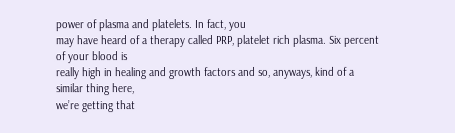power of plasma and platelets. In fact, you
may have heard of a therapy called PRP, platelet rich plasma. Six percent of your blood is
really high in healing and growth factors and so, anyways, kind of a similar thing here,
we’re getting that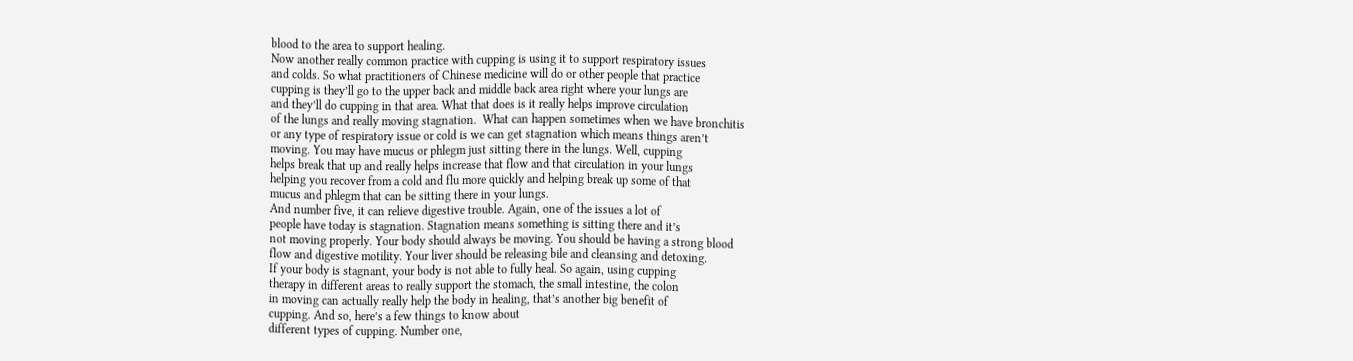blood to the area to support healing.
Now another really common practice with cupping is using it to support respiratory issues
and colds. So what practitioners of Chinese medicine will do or other people that practice
cupping is they’ll go to the upper back and middle back area right where your lungs are
and they’ll do cupping in that area. What that does is it really helps improve circulation
of the lungs and really moving stagnation.  What can happen sometimes when we have bronchitis
or any type of respiratory issue or cold is we can get stagnation which means things aren’t
moving. You may have mucus or phlegm just sitting there in the lungs. Well, cupping
helps break that up and really helps increase that flow and that circulation in your lungs
helping you recover from a cold and flu more quickly and helping break up some of that
mucus and phlegm that can be sitting there in your lungs.
And number five, it can relieve digestive trouble. Again, one of the issues a lot of
people have today is stagnation. Stagnation means something is sitting there and it’s
not moving properly. Your body should always be moving. You should be having a strong blood
flow and digestive motility. Your liver should be releasing bile and cleansing and detoxing.
If your body is stagnant, your body is not able to fully heal. So again, using cupping
therapy in different areas to really support the stomach, the small intestine, the colon
in moving can actually really help the body in healing, that’s another big benefit of
cupping. And so, here’s a few things to know about
different types of cupping. Number one,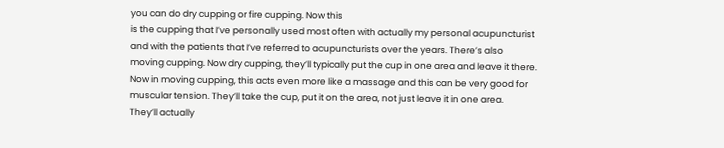you can do dry cupping or fire cupping. Now this
is the cupping that I’ve personally used most often with actually my personal acupuncturist
and with the patients that I’ve referred to acupuncturists over the years. There’s also
moving cupping. Now dry cupping, they’ll typically put the cup in one area and leave it there.
Now in moving cupping, this acts even more like a massage and this can be very good for
muscular tension. They’ll take the cup, put it on the area, not just leave it in one area.
They’ll actually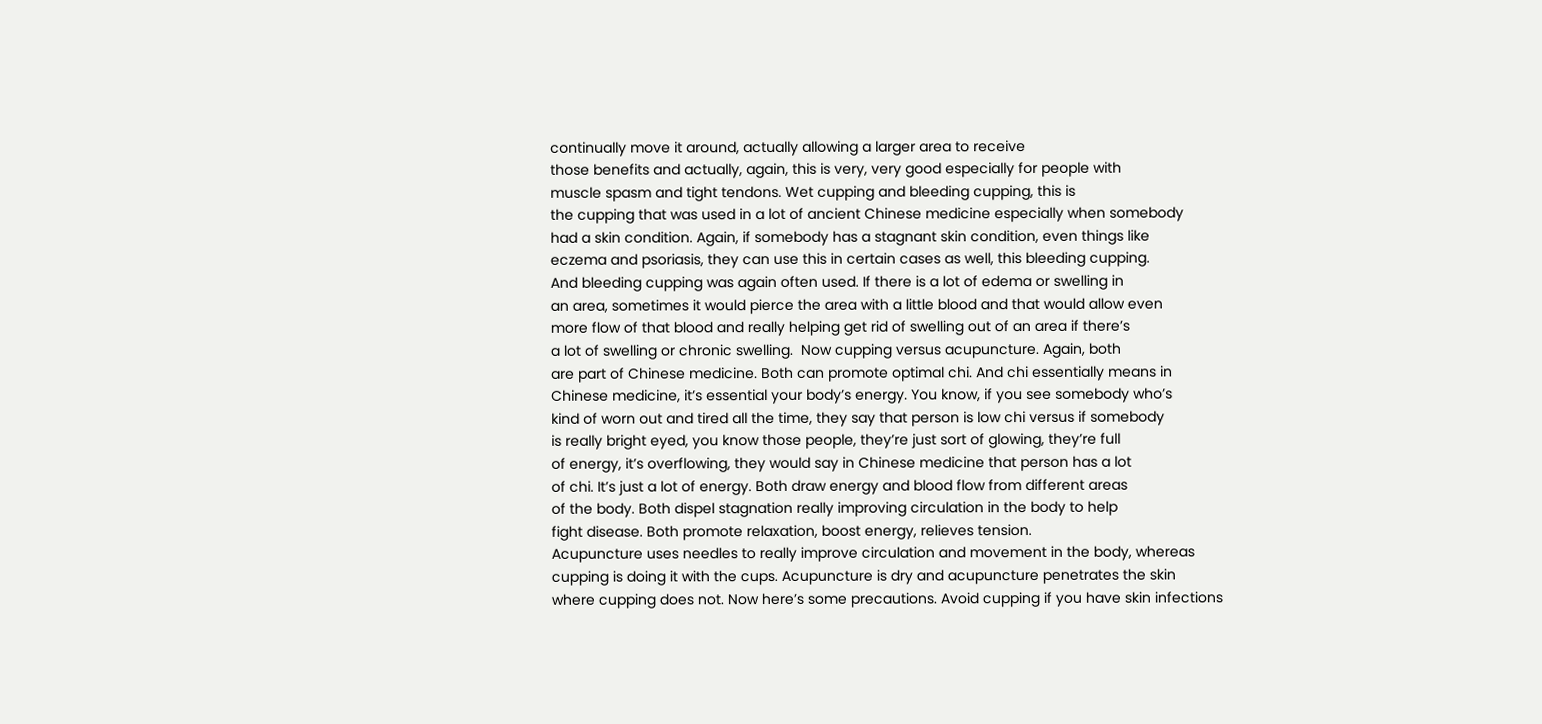continually move it around, actually allowing a larger area to receive
those benefits and actually, again, this is very, very good especially for people with
muscle spasm and tight tendons. Wet cupping and bleeding cupping, this is
the cupping that was used in a lot of ancient Chinese medicine especially when somebody
had a skin condition. Again, if somebody has a stagnant skin condition, even things like
eczema and psoriasis, they can use this in certain cases as well, this bleeding cupping.
And bleeding cupping was again often used. If there is a lot of edema or swelling in
an area, sometimes it would pierce the area with a little blood and that would allow even
more flow of that blood and really helping get rid of swelling out of an area if there’s
a lot of swelling or chronic swelling.  Now cupping versus acupuncture. Again, both
are part of Chinese medicine. Both can promote optimal chi. And chi essentially means in
Chinese medicine, it’s essential your body’s energy. You know, if you see somebody who’s
kind of worn out and tired all the time, they say that person is low chi versus if somebody
is really bright eyed, you know those people, they’re just sort of glowing, they’re full
of energy, it’s overflowing, they would say in Chinese medicine that person has a lot
of chi. It’s just a lot of energy. Both draw energy and blood flow from different areas
of the body. Both dispel stagnation really improving circulation in the body to help
fight disease. Both promote relaxation, boost energy, relieves tension.
Acupuncture uses needles to really improve circulation and movement in the body, whereas
cupping is doing it with the cups. Acupuncture is dry and acupuncture penetrates the skin
where cupping does not. Now here’s some precautions. Avoid cupping if you have skin infections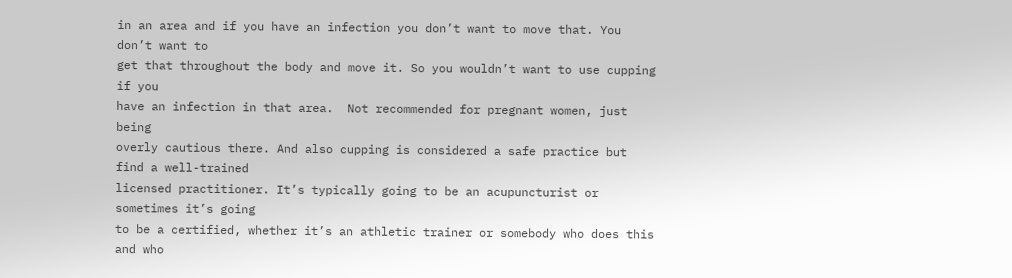in an area and if you have an infection you don’t want to move that. You don’t want to
get that throughout the body and move it. So you wouldn’t want to use cupping if you
have an infection in that area.  Not recommended for pregnant women, just being
overly cautious there. And also cupping is considered a safe practice but find a well-trained
licensed practitioner. It’s typically going to be an acupuncturist or sometimes it’s going
to be a certified, whether it’s an athletic trainer or somebody who does this and who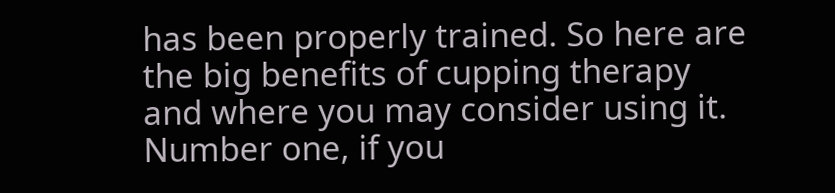has been properly trained. So here are the big benefits of cupping therapy
and where you may consider using it. Number one, if you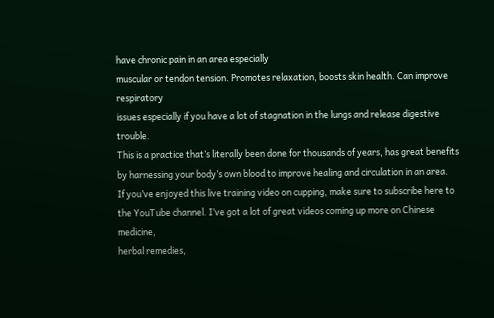have chronic pain in an area especially
muscular or tendon tension. Promotes relaxation, boosts skin health. Can improve respiratory
issues especially if you have a lot of stagnation in the lungs and release digestive trouble.
This is a practice that’s literally been done for thousands of years, has great benefits
by harnessing your body’s own blood to improve healing and circulation in an area.
If you’ve enjoyed this live training video on cupping, make sure to subscribe here to
the YouTube channel. I’ve got a lot of great videos coming up more on Chinese medicine,
herbal remedies,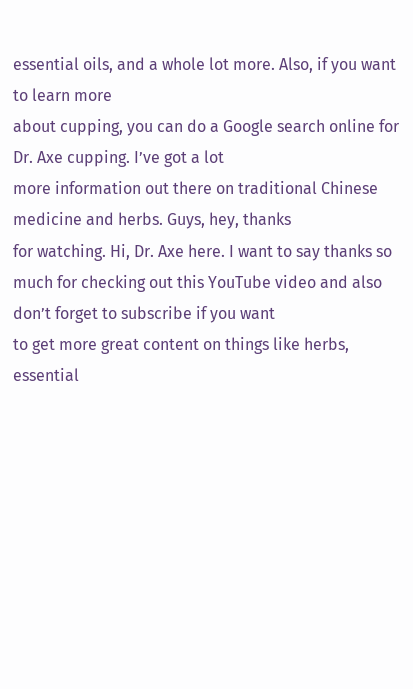essential oils, and a whole lot more. Also, if you want to learn more
about cupping, you can do a Google search online for Dr. Axe cupping. I’ve got a lot
more information out there on traditional Chinese medicine and herbs. Guys, hey, thanks
for watching. Hi, Dr. Axe here. I want to say thanks so
much for checking out this YouTube video and also don’t forget to subscribe if you want
to get more great content on things like herbs, essential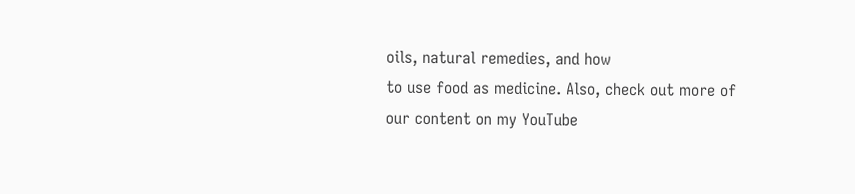oils, natural remedies, and how
to use food as medicine. Also, check out more of our content on my YouTube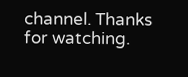channel. Thanks
for watching.